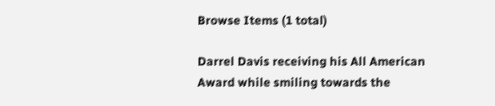Browse Items (1 total)

Darrel Davis receiving his All American Award while smiling towards the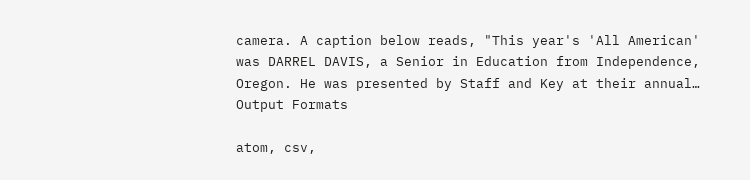camera. A caption below reads, "This year's 'All American' was DARREL DAVIS, a Senior in Education from Independence, Oregon. He was presented by Staff and Key at their annual…
Output Formats

atom, csv,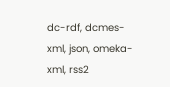dc-rdf, dcmes-xml, json, omeka-xml, rss2